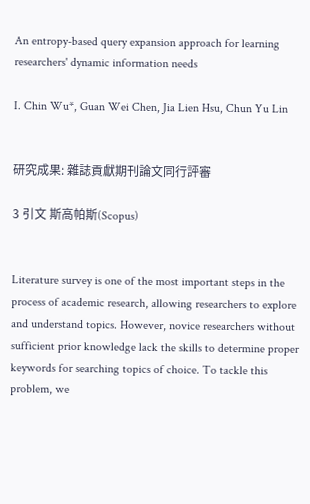An entropy-based query expansion approach for learning researchers' dynamic information needs

I. Chin Wu*, Guan Wei Chen, Jia Lien Hsu, Chun Yu Lin


研究成果: 雜誌貢獻期刊論文同行評審

3 引文 斯高帕斯(Scopus)


Literature survey is one of the most important steps in the process of academic research, allowing researchers to explore and understand topics. However, novice researchers without sufficient prior knowledge lack the skills to determine proper keywords for searching topics of choice. To tackle this problem, we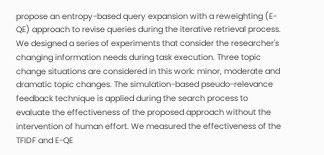propose an entropy-based query expansion with a reweighting (E-QE) approach to revise queries during the iterative retrieval process. We designed a series of experiments that consider the researcher's changing information needs during task execution. Three topic change situations are considered in this work: minor, moderate and dramatic topic changes. The simulation-based pseudo-relevance feedback technique is applied during the search process to evaluate the effectiveness of the proposed approach without the intervention of human effort. We measured the effectiveness of the TFIDF and E-QE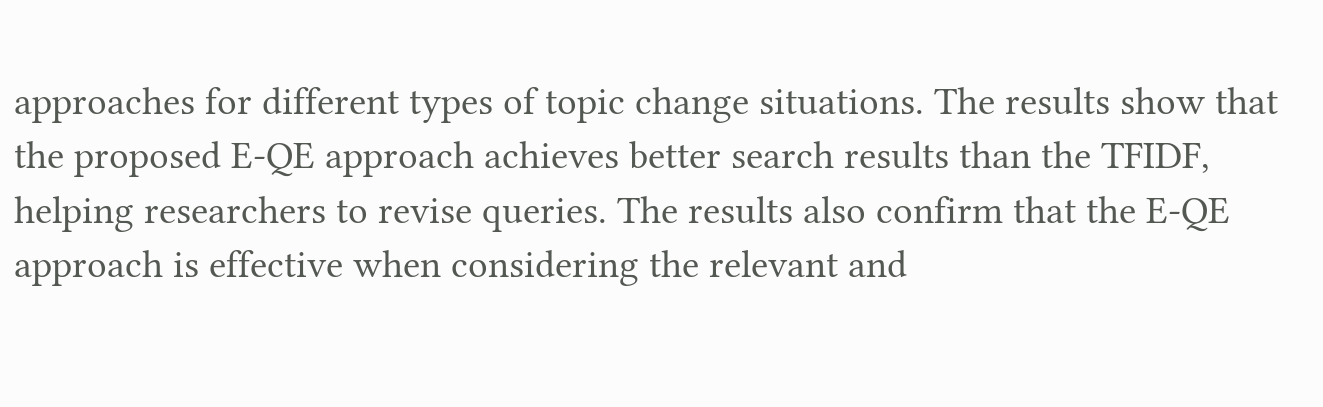approaches for different types of topic change situations. The results show that the proposed E-QE approach achieves better search results than the TFIDF, helping researchers to revise queries. The results also confirm that the E-QE approach is effective when considering the relevant and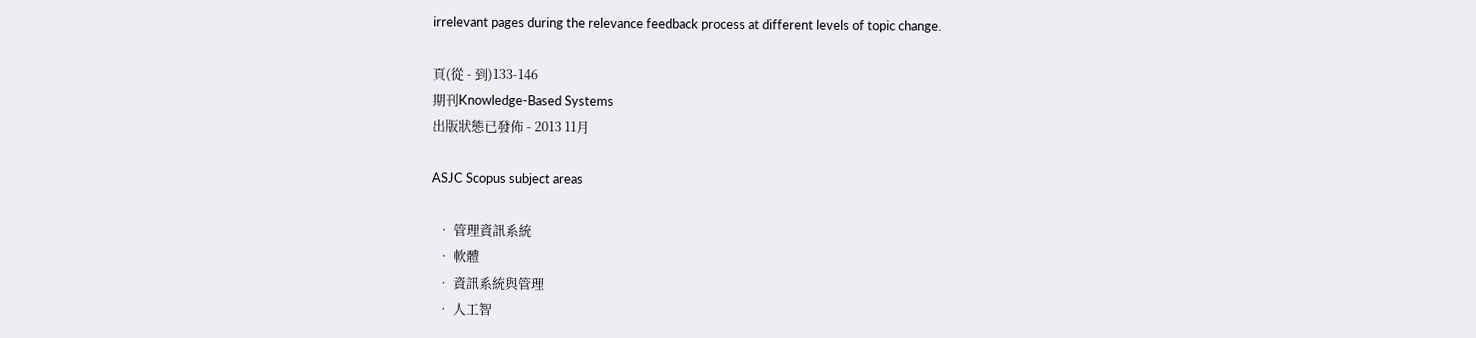irrelevant pages during the relevance feedback process at different levels of topic change.

頁(從 - 到)133-146
期刊Knowledge-Based Systems
出版狀態已發佈 - 2013 11月

ASJC Scopus subject areas

  • 管理資訊系統
  • 軟體
  • 資訊系統與管理
  • 人工智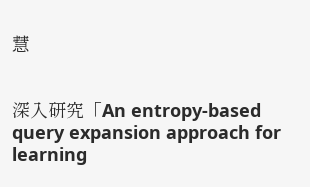慧


深入研究「An entropy-based query expansion approach for learning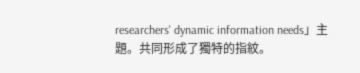researchers' dynamic information needs」主題。共同形成了獨特的指紋。